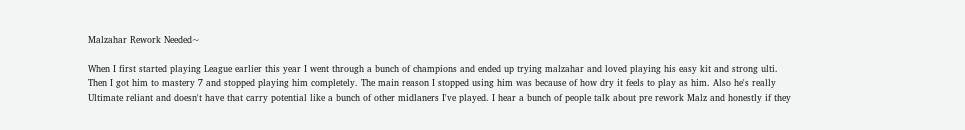Malzahar Rework Needed~

When I first started playing League earlier this year I went through a bunch of champions and ended up trying malzahar and loved playing his easy kit and strong ulti. Then I got him to mastery 7 and stopped playing him completely. The main reason I stopped using him was because of how dry it feels to play as him. Also he's really Ultimate reliant and doesn't have that carry potential like a bunch of other midlaners I've played. I hear a bunch of people talk about pre rework Malz and honestly if they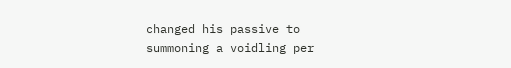changed his passive to summoning a voidling per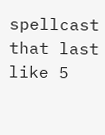spellcast that last like 5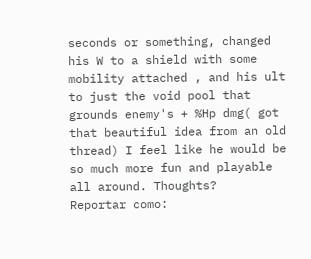seconds or something, changed his W to a shield with some mobility attached , and his ult to just the void pool that grounds enemy's + %Hp dmg( got that beautiful idea from an old thread) I feel like he would be so much more fun and playable all around. Thoughts?
Reportar como: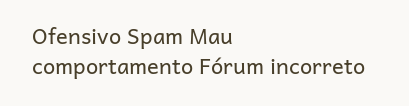Ofensivo Spam Mau comportamento Fórum incorreto